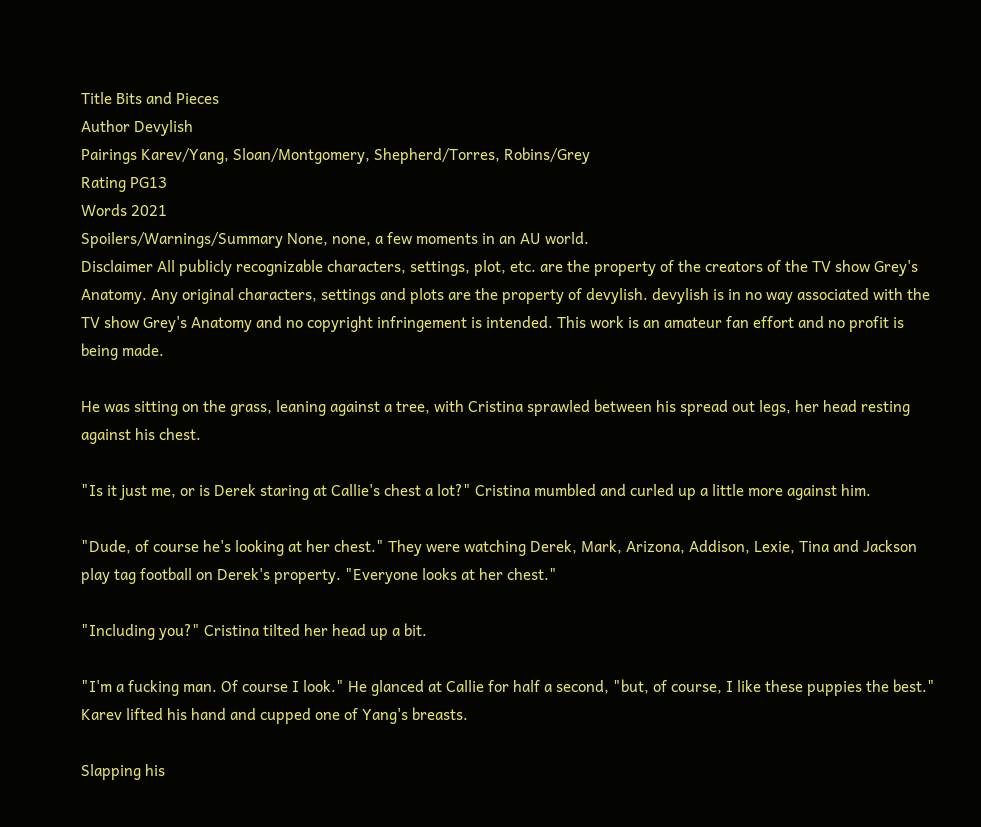Title Bits and Pieces
Author Devylish
Pairings Karev/Yang, Sloan/Montgomery, Shepherd/Torres, Robins/Grey
Rating PG13
Words 2021
Spoilers/Warnings/Summary None, none, a few moments in an AU world.
Disclaimer All publicly recognizable characters, settings, plot, etc. are the property of the creators of the TV show Grey's Anatomy. Any original characters, settings and plots are the property of devylish. devylish is in no way associated with the TV show Grey's Anatomy and no copyright infringement is intended. This work is an amateur fan effort and no profit is being made.

He was sitting on the grass, leaning against a tree, with Cristina sprawled between his spread out legs, her head resting against his chest.

"Is it just me, or is Derek staring at Callie's chest a lot?" Cristina mumbled and curled up a little more against him.

"Dude, of course he's looking at her chest." They were watching Derek, Mark, Arizona, Addison, Lexie, Tina and Jackson play tag football on Derek's property. "Everyone looks at her chest."

"Including you?" Cristina tilted her head up a bit.

"I'm a fucking man. Of course I look." He glanced at Callie for half a second, "but, of course, I like these puppies the best." Karev lifted his hand and cupped one of Yang's breasts.

Slapping his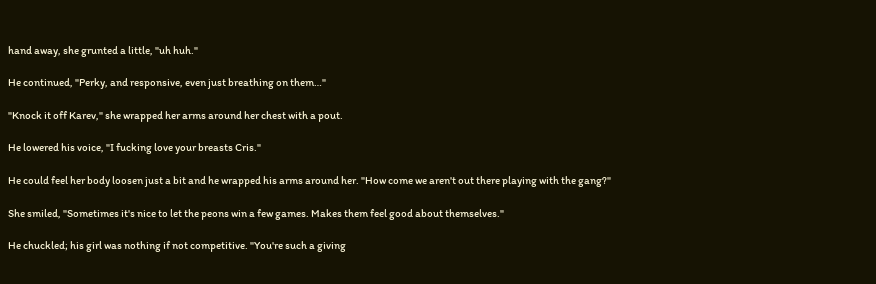hand away, she grunted a little, "uh huh."

He continued, "Perky, and responsive, even just breathing on them…"

"Knock it off Karev," she wrapped her arms around her chest with a pout.

He lowered his voice, "I fucking love your breasts Cris."

He could feel her body loosen just a bit and he wrapped his arms around her. "How come we aren't out there playing with the gang?"

She smiled, "Sometimes it's nice to let the peons win a few games. Makes them feel good about themselves."

He chuckled; his girl was nothing if not competitive. "You're such a giving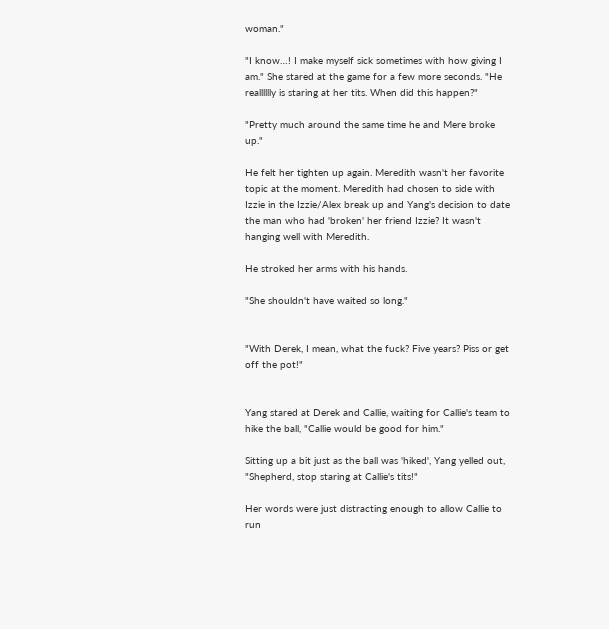woman."

"I know…! I make myself sick sometimes with how giving I am." She stared at the game for a few more seconds. "He realllllly is staring at her tits. When did this happen?"

"Pretty much around the same time he and Mere broke up."

He felt her tighten up again. Meredith wasn't her favorite topic at the moment. Meredith had chosen to side with Izzie in the Izzie/Alex break up and Yang's decision to date the man who had 'broken' her friend Izzie? It wasn't hanging well with Meredith.

He stroked her arms with his hands.

"She shouldn't have waited so long."


"With Derek, I mean, what the fuck? Five years? Piss or get off the pot!"


Yang stared at Derek and Callie, waiting for Callie's team to hike the ball, "Callie would be good for him."

Sitting up a bit just as the ball was 'hiked', Yang yelled out, "Shepherd, stop staring at Callie's tits!"

Her words were just distracting enough to allow Callie to run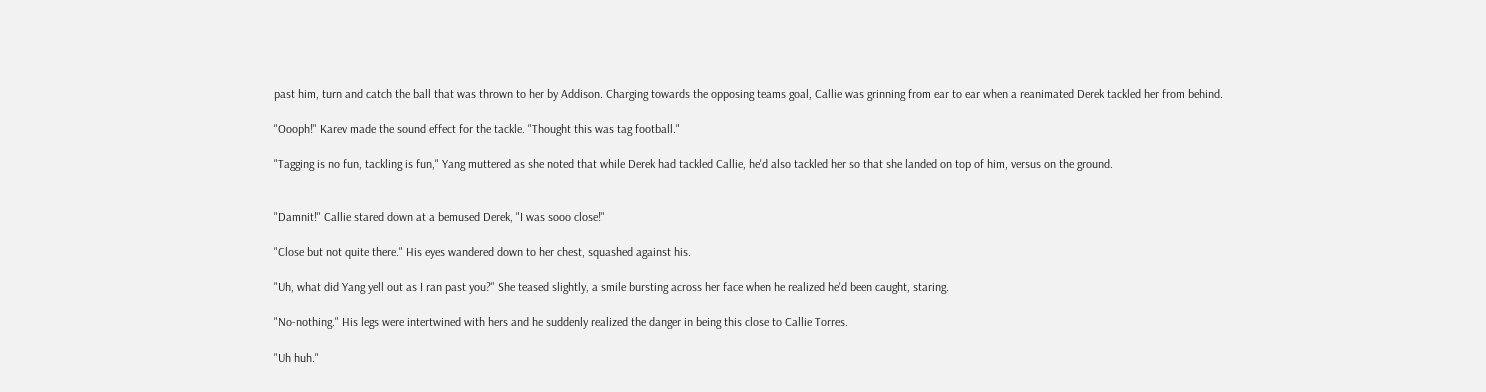past him, turn and catch the ball that was thrown to her by Addison. Charging towards the opposing teams goal, Callie was grinning from ear to ear when a reanimated Derek tackled her from behind.

"Oooph!" Karev made the sound effect for the tackle. "Thought this was tag football."

"Tagging is no fun, tackling is fun," Yang muttered as she noted that while Derek had tackled Callie, he'd also tackled her so that she landed on top of him, versus on the ground.


"Damnit!" Callie stared down at a bemused Derek, "I was sooo close!"

"Close but not quite there." His eyes wandered down to her chest, squashed against his.

"Uh, what did Yang yell out as I ran past you?" She teased slightly, a smile bursting across her face when he realized he'd been caught, staring.

"No-nothing." His legs were intertwined with hers and he suddenly realized the danger in being this close to Callie Torres.

"Uh huh."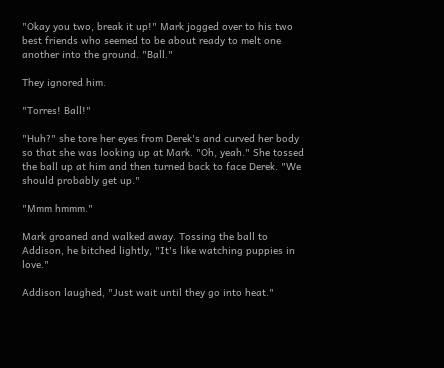"Okay you two, break it up!" Mark jogged over to his two best friends who seemed to be about ready to melt one another into the ground. "Ball."

They ignored him.

"Torres! Ball!"

"Huh?" she tore her eyes from Derek's and curved her body so that she was looking up at Mark. "Oh, yeah." She tossed the ball up at him and then turned back to face Derek. "We should probably get up."

"Mmm hmmm."

Mark groaned and walked away. Tossing the ball to Addison, he bitched lightly, "It's like watching puppies in love."

Addison laughed, "Just wait until they go into heat."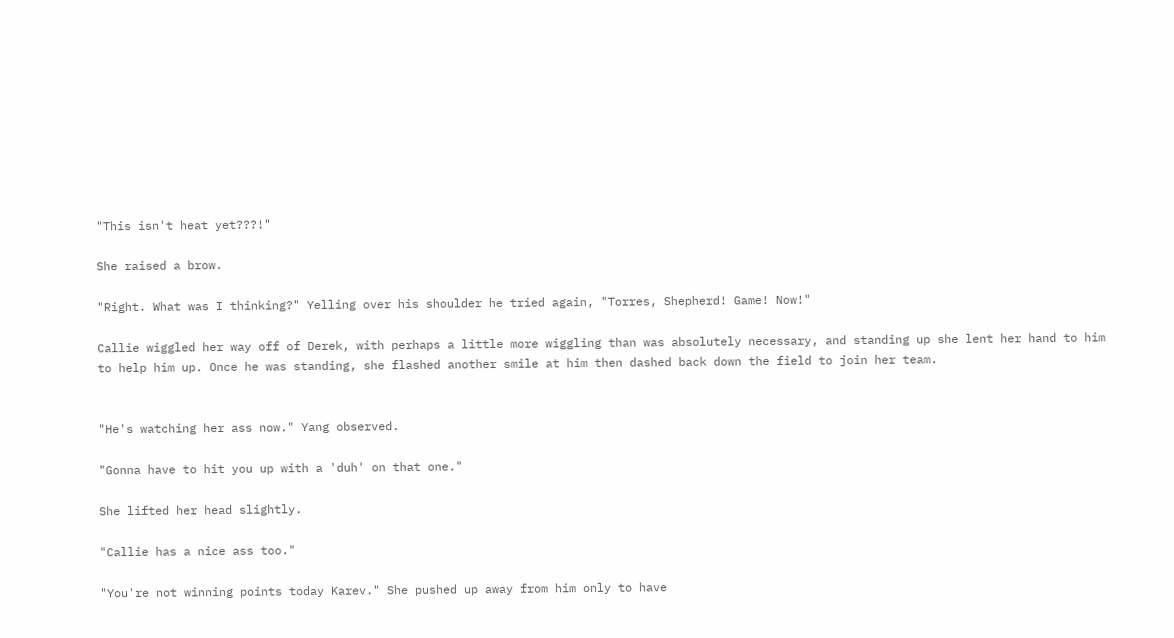"This isn't heat yet???!"

She raised a brow.

"Right. What was I thinking?" Yelling over his shoulder he tried again, "Torres, Shepherd! Game! Now!"

Callie wiggled her way off of Derek, with perhaps a little more wiggling than was absolutely necessary, and standing up she lent her hand to him to help him up. Once he was standing, she flashed another smile at him then dashed back down the field to join her team.


"He's watching her ass now." Yang observed.

"Gonna have to hit you up with a 'duh' on that one."

She lifted her head slightly.

"Callie has a nice ass too."

"You're not winning points today Karev." She pushed up away from him only to have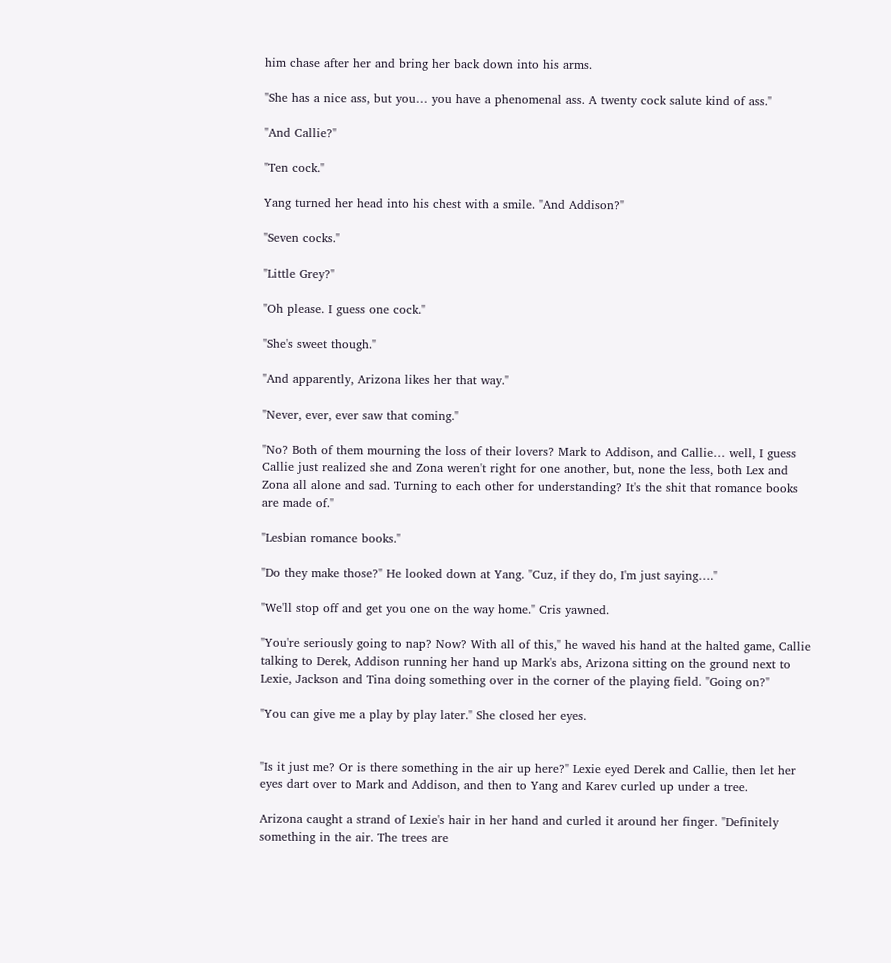him chase after her and bring her back down into his arms.

"She has a nice ass, but you… you have a phenomenal ass. A twenty cock salute kind of ass."

"And Callie?"

"Ten cock."

Yang turned her head into his chest with a smile. "And Addison?"

"Seven cocks."

"Little Grey?"

"Oh please. I guess one cock."

"She's sweet though."

"And apparently, Arizona likes her that way."

"Never, ever, ever saw that coming."

"No? Both of them mourning the loss of their lovers? Mark to Addison, and Callie… well, I guess Callie just realized she and Zona weren't right for one another, but, none the less, both Lex and Zona all alone and sad. Turning to each other for understanding? It's the shit that romance books are made of."

"Lesbian romance books."

"Do they make those?" He looked down at Yang. "Cuz, if they do, I'm just saying…."

"We'll stop off and get you one on the way home." Cris yawned.

"You're seriously going to nap? Now? With all of this," he waved his hand at the halted game, Callie talking to Derek, Addison running her hand up Mark's abs, Arizona sitting on the ground next to Lexie, Jackson and Tina doing something over in the corner of the playing field. "Going on?"

"You can give me a play by play later." She closed her eyes.


"Is it just me? Or is there something in the air up here?" Lexie eyed Derek and Callie, then let her eyes dart over to Mark and Addison, and then to Yang and Karev curled up under a tree.

Arizona caught a strand of Lexie's hair in her hand and curled it around her finger. "Definitely something in the air. The trees are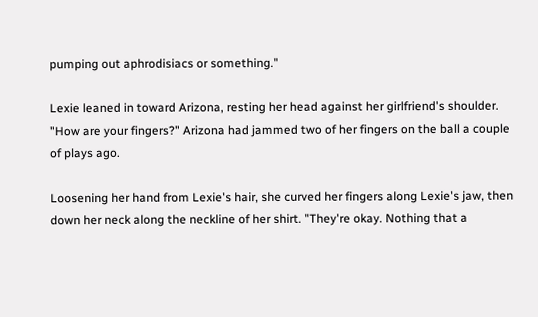pumping out aphrodisiacs or something."

Lexie leaned in toward Arizona, resting her head against her girlfriend's shoulder. "How are your fingers?" Arizona had jammed two of her fingers on the ball a couple of plays ago.

Loosening her hand from Lexie's hair, she curved her fingers along Lexie's jaw, then down her neck along the neckline of her shirt. "They're okay. Nothing that a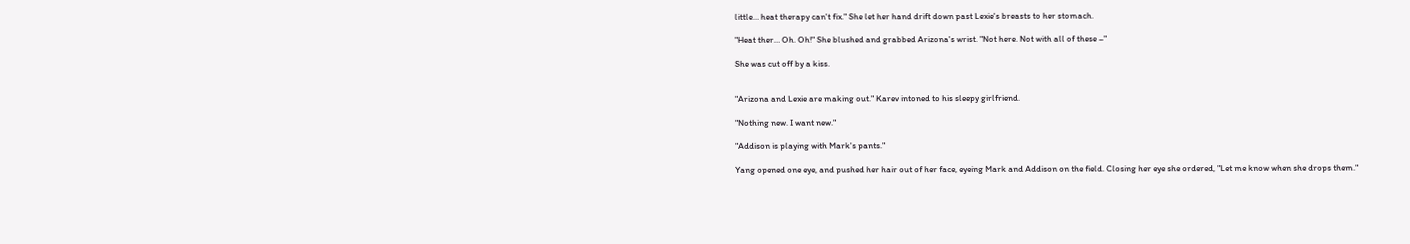little… heat therapy can't fix." She let her hand drift down past Lexie's breasts to her stomach.

"Heat ther… Oh. Oh!" She blushed and grabbed Arizona's wrist. "Not here. Not with all of these –"

She was cut off by a kiss.


"Arizona and Lexie are making out." Karev intoned to his sleepy girlfriend.

"Nothing new. I want new."

"Addison is playing with Mark's pants."

Yang opened one eye, and pushed her hair out of her face, eyeing Mark and Addison on the field. Closing her eye she ordered, "Let me know when she drops them."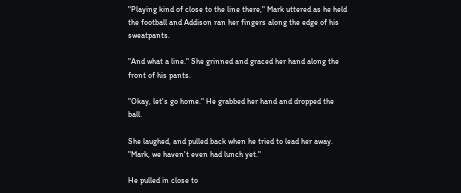"Playing kind of close to the line there," Mark uttered as he held the football and Addison ran her fingers along the edge of his sweatpants.

"And what a line." She grinned and graced her hand along the front of his pants.

"Okay, let's go home." He grabbed her hand and dropped the ball.

She laughed, and pulled back when he tried to lead her away. "Mark, we haven't even had lunch yet."

He pulled in close to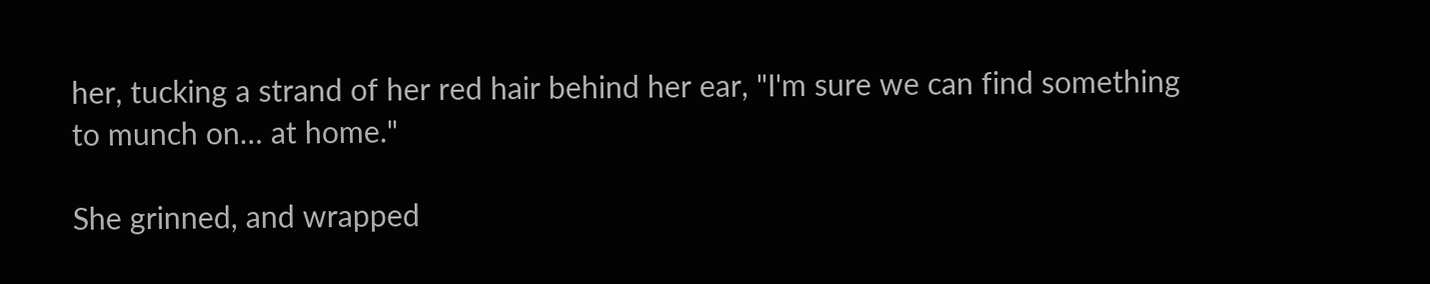her, tucking a strand of her red hair behind her ear, "I'm sure we can find something to munch on… at home."

She grinned, and wrapped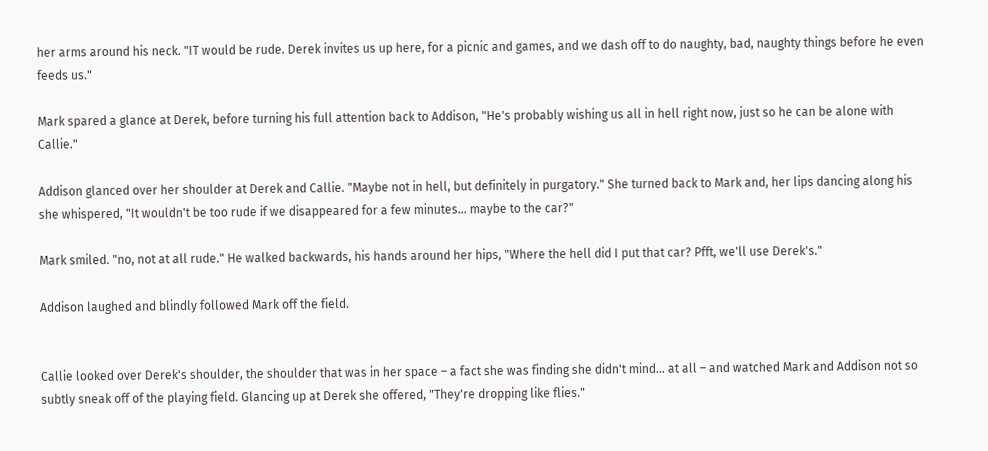her arms around his neck. "IT would be rude. Derek invites us up here, for a picnic and games, and we dash off to do naughty, bad, naughty things before he even feeds us."

Mark spared a glance at Derek, before turning his full attention back to Addison, "He's probably wishing us all in hell right now, just so he can be alone with Callie."

Addison glanced over her shoulder at Derek and Callie. "Maybe not in hell, but definitely in purgatory." She turned back to Mark and, her lips dancing along his she whispered, "It wouldn't be too rude if we disappeared for a few minutes… maybe to the car?"

Mark smiled. "no, not at all rude." He walked backwards, his hands around her hips, "Where the hell did I put that car? Pfft, we'll use Derek's."

Addison laughed and blindly followed Mark off the field.


Callie looked over Derek's shoulder, the shoulder that was in her space – a fact she was finding she didn't mind… at all – and watched Mark and Addison not so subtly sneak off of the playing field. Glancing up at Derek she offered, "They're dropping like flies."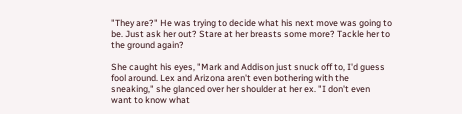"They are?" He was trying to decide what his next move was going to be. Just ask her out? Stare at her breasts some more? Tackle her to the ground again?

She caught his eyes, "Mark and Addison just snuck off to, I'd guess fool around. Lex and Arizona aren't even bothering with the sneaking," she glanced over her shoulder at her ex. "I don't even want to know what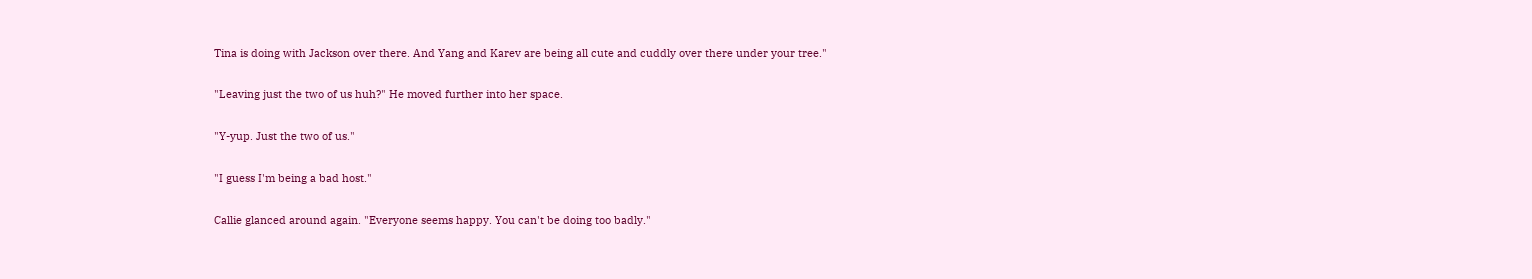Tina is doing with Jackson over there. And Yang and Karev are being all cute and cuddly over there under your tree."

"Leaving just the two of us huh?" He moved further into her space.

"Y-yup. Just the two of us."

"I guess I'm being a bad host."

Callie glanced around again. "Everyone seems happy. You can't be doing too badly."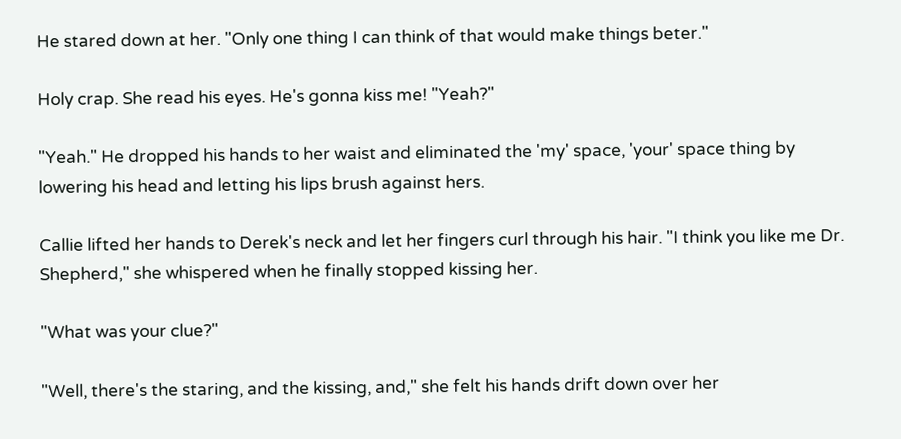He stared down at her. "Only one thing I can think of that would make things beter."

Holy crap. She read his eyes. He's gonna kiss me! "Yeah?"

"Yeah." He dropped his hands to her waist and eliminated the 'my' space, 'your' space thing by lowering his head and letting his lips brush against hers.

Callie lifted her hands to Derek's neck and let her fingers curl through his hair. "I think you like me Dr. Shepherd," she whispered when he finally stopped kissing her.

"What was your clue?"

"Well, there's the staring, and the kissing, and," she felt his hands drift down over her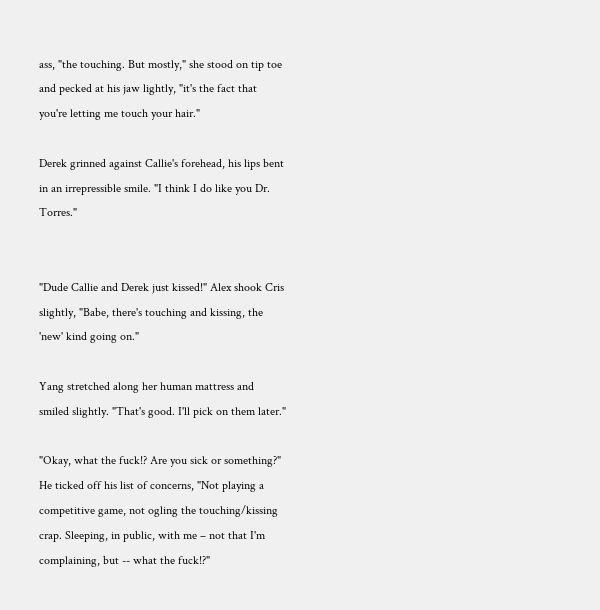ass, "the touching. But mostly," she stood on tip toe and pecked at his jaw lightly, "it's the fact that you're letting me touch your hair."

Derek grinned against Callie's forehead, his lips bent in an irrepressible smile. "I think I do like you Dr. Torres."


"Dude Callie and Derek just kissed!" Alex shook Cris slightly, "Babe, there's touching and kissing, the 'new' kind going on."

Yang stretched along her human mattress and smiled slightly. "That's good. I'll pick on them later."

"Okay, what the fuck!? Are you sick or something?" He ticked off his list of concerns, "Not playing a competitive game, not ogling the touching/kissing crap. Sleeping, in public, with me – not that I'm complaining, but -- what the fuck!?"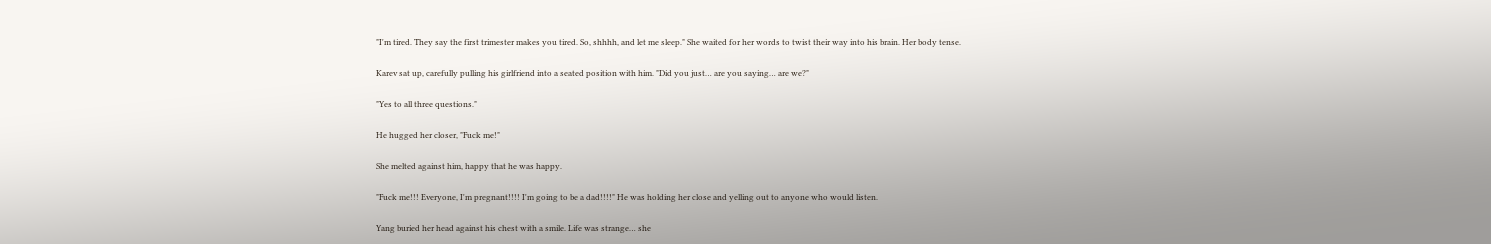"I'm tired. They say the first trimester makes you tired. So, shhhh, and let me sleep." She waited for her words to twist their way into his brain. Her body tense.

Karev sat up, carefully pulling his girlfriend into a seated position with him. "Did you just… are you saying… are we?"

"Yes to all three questions."

He hugged her closer, "Fuck me!"

She melted against him, happy that he was happy.

"Fuck me!!! Everyone, I'm pregnant!!!! I'm going to be a dad!!!!" He was holding her close and yelling out to anyone who would listen.

Yang buried her head against his chest with a smile. Life was strange… she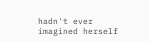hadn't ever imagined herself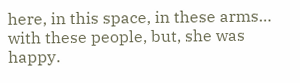here, in this space, in these arms… with these people, but, she was happy.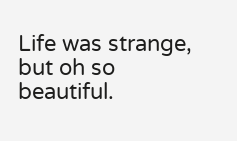Life was strange, but oh so beautiful.